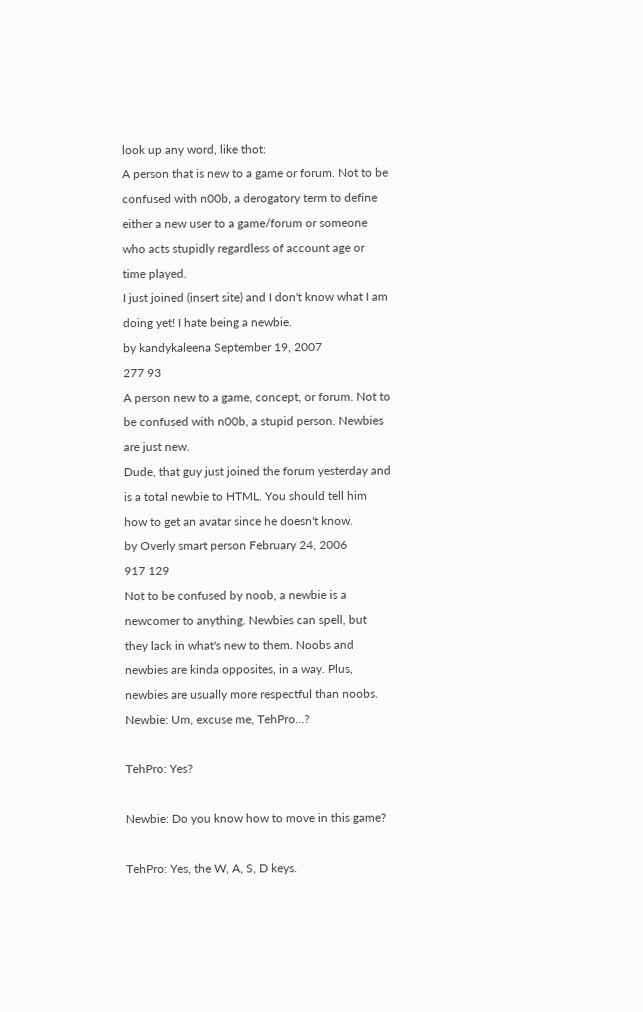look up any word, like thot:
A person that is new to a game or forum. Not to be confused with n00b, a derogatory term to define either a new user to a game/forum or someone who acts stupidly regardless of account age or time played.
I just joined (insert site) and I don't know what I am doing yet! I hate being a newbie.
by kandykaleena September 19, 2007
277 93
A person new to a game, concept, or forum. Not to be confused with n00b, a stupid person. Newbies are just new.
Dude, that guy just joined the forum yesterday and is a total newbie to HTML. You should tell him how to get an avatar since he doesn't know.
by Overly smart person February 24, 2006
917 129
Not to be confused by noob, a newbie is a newcomer to anything. Newbies can spell, but they lack in what's new to them. Noobs and newbies are kinda opposites, in a way. Plus, newbies are usually more respectful than noobs.
Newbie: Um, excuse me, TehPro...?

TehPro: Yes?

Newbie: Do you know how to move in this game?

TehPro: Yes, the W, A, S, D keys.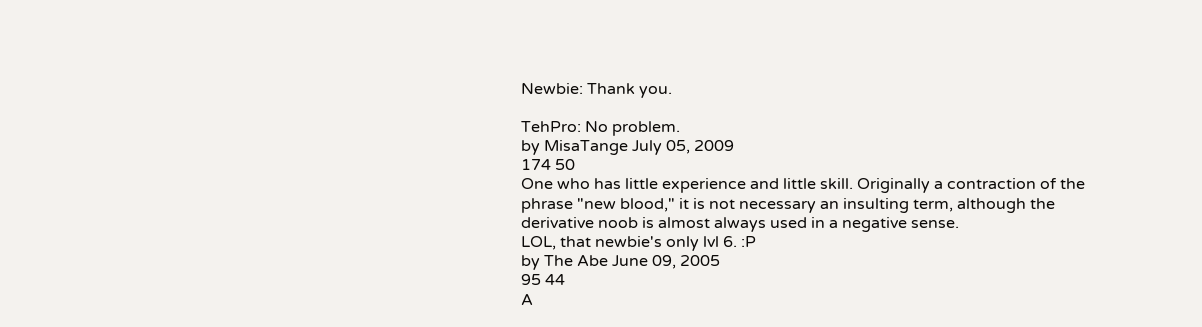Newbie: Thank you.

TehPro: No problem.
by MisaTange July 05, 2009
174 50
One who has little experience and little skill. Originally a contraction of the phrase "new blood," it is not necessary an insulting term, although the derivative noob is almost always used in a negative sense.
LOL, that newbie's only lvl 6. :P
by The Abe June 09, 2005
95 44
A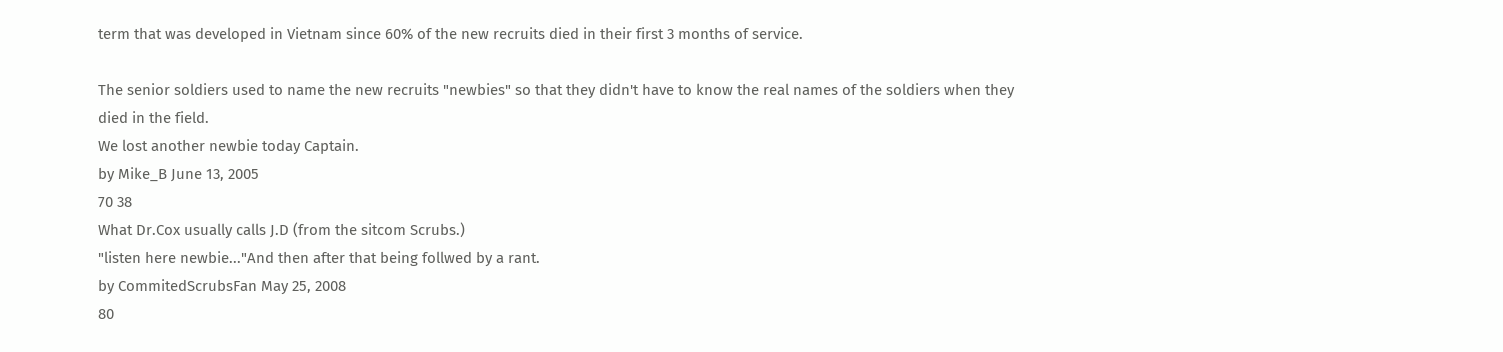term that was developed in Vietnam since 60% of the new recruits died in their first 3 months of service.

The senior soldiers used to name the new recruits "newbies" so that they didn't have to know the real names of the soldiers when they died in the field.
We lost another newbie today Captain.
by Mike_B June 13, 2005
70 38
What Dr.Cox usually calls J.D (from the sitcom Scrubs.)
"listen here newbie..."And then after that being follwed by a rant.
by CommitedScrubsFan May 25, 2008
80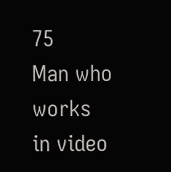75
Man who works in video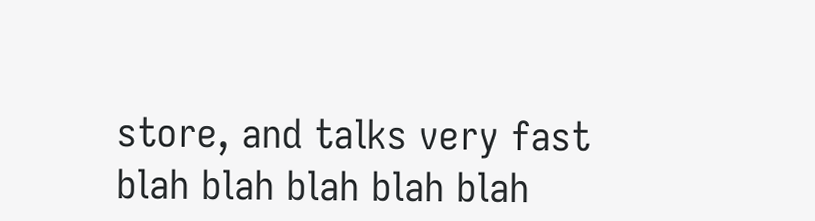store, and talks very fast
blah blah blah blah blah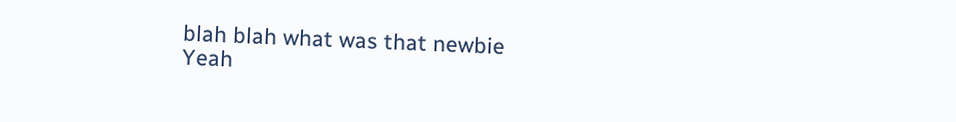blah blah what was that newbie
Yeah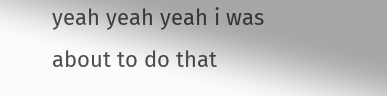yeah yeah yeah i was about to do that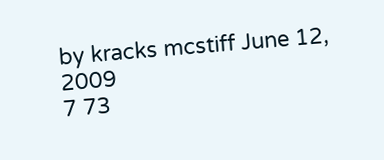by kracks mcstiff June 12, 2009
7 73